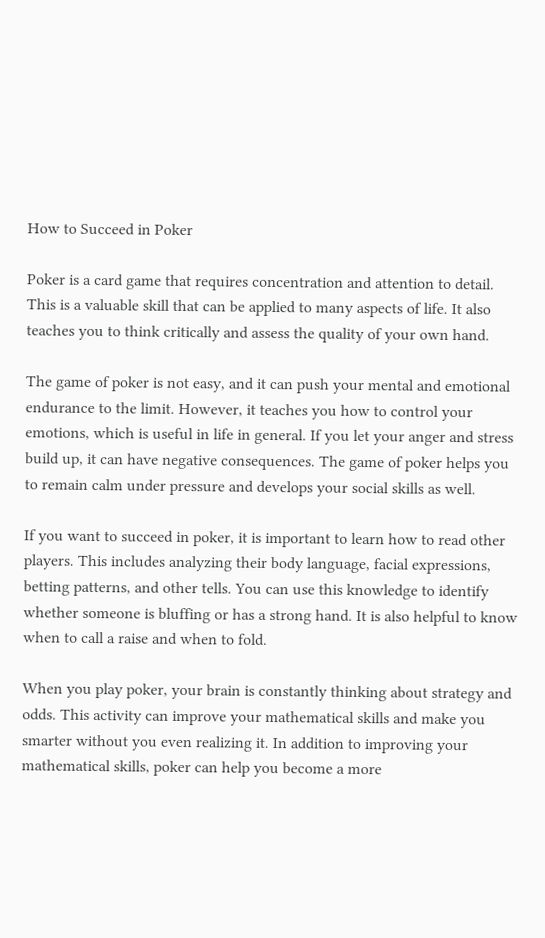How to Succeed in Poker

Poker is a card game that requires concentration and attention to detail. This is a valuable skill that can be applied to many aspects of life. It also teaches you to think critically and assess the quality of your own hand.

The game of poker is not easy, and it can push your mental and emotional endurance to the limit. However, it teaches you how to control your emotions, which is useful in life in general. If you let your anger and stress build up, it can have negative consequences. The game of poker helps you to remain calm under pressure and develops your social skills as well.

If you want to succeed in poker, it is important to learn how to read other players. This includes analyzing their body language, facial expressions, betting patterns, and other tells. You can use this knowledge to identify whether someone is bluffing or has a strong hand. It is also helpful to know when to call a raise and when to fold.

When you play poker, your brain is constantly thinking about strategy and odds. This activity can improve your mathematical skills and make you smarter without you even realizing it. In addition to improving your mathematical skills, poker can help you become a more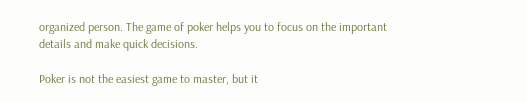organized person. The game of poker helps you to focus on the important details and make quick decisions.

Poker is not the easiest game to master, but it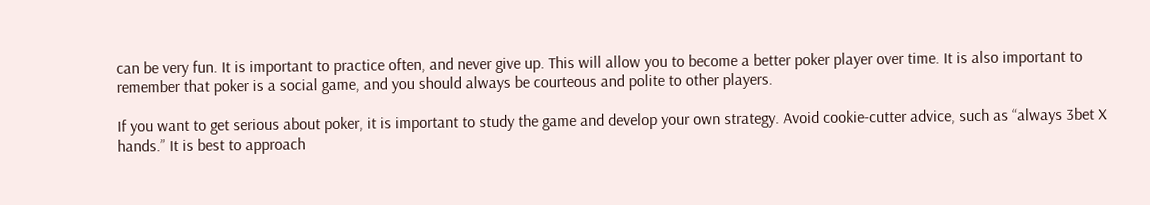can be very fun. It is important to practice often, and never give up. This will allow you to become a better poker player over time. It is also important to remember that poker is a social game, and you should always be courteous and polite to other players.

If you want to get serious about poker, it is important to study the game and develop your own strategy. Avoid cookie-cutter advice, such as “always 3bet X hands.” It is best to approach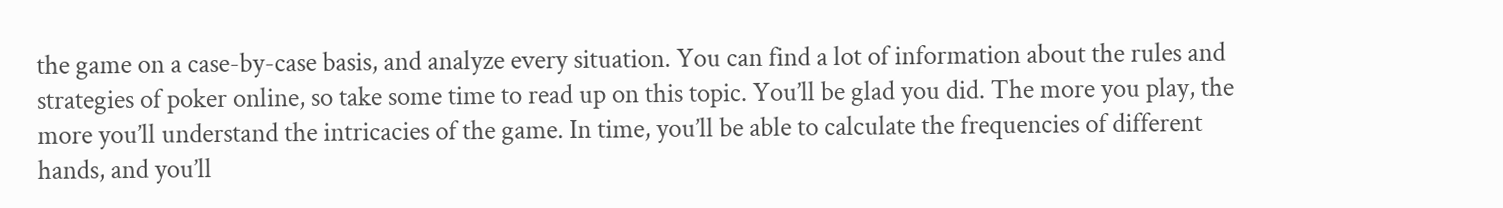the game on a case-by-case basis, and analyze every situation. You can find a lot of information about the rules and strategies of poker online, so take some time to read up on this topic. You’ll be glad you did. The more you play, the more you’ll understand the intricacies of the game. In time, you’ll be able to calculate the frequencies of different hands, and you’ll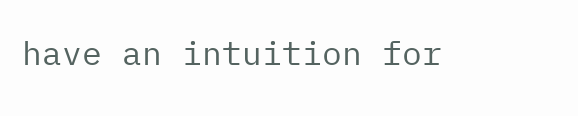have an intuition for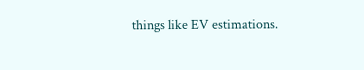things like EV estimations.